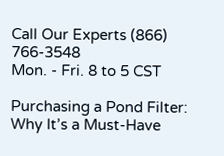Call Our Experts (866) 766-3548
Mon. - Fri. 8 to 5 CST

Purchasing a Pond Filter: Why It’s a Must-Have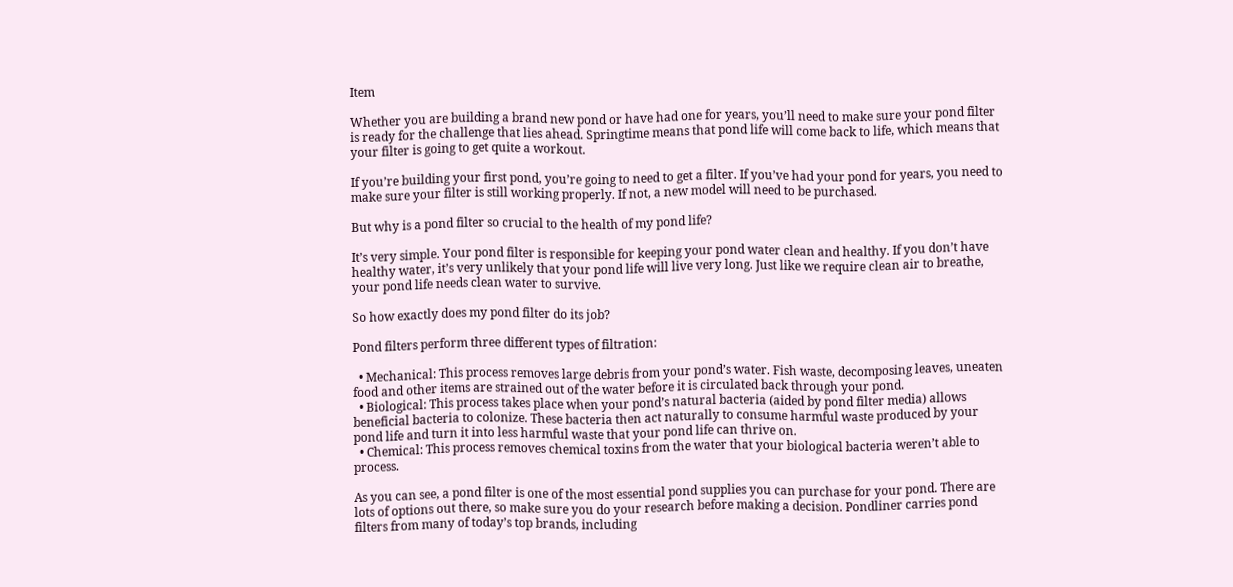Item

Whether you are building a brand new pond or have had one for years, you’ll need to make sure your pond filter is ready for the challenge that lies ahead. Springtime means that pond life will come back to life, which means that your filter is going to get quite a workout.

If you’re building your first pond, you’re going to need to get a filter. If you’ve had your pond for years, you need to make sure your filter is still working properly. If not, a new model will need to be purchased.

But why is a pond filter so crucial to the health of my pond life?

It’s very simple. Your pond filter is responsible for keeping your pond water clean and healthy. If you don’t have healthy water, it’s very unlikely that your pond life will live very long. Just like we require clean air to breathe, your pond life needs clean water to survive.

So how exactly does my pond filter do its job?

Pond filters perform three different types of filtration:

  • Mechanical: This process removes large debris from your pond’s water. Fish waste, decomposing leaves, uneaten food and other items are strained out of the water before it is circulated back through your pond.
  • Biological: This process takes place when your pond’s natural bacteria (aided by pond filter media) allows beneficial bacteria to colonize. These bacteria then act naturally to consume harmful waste produced by your pond life and turn it into less harmful waste that your pond life can thrive on.
  • Chemical: This process removes chemical toxins from the water that your biological bacteria weren’t able to process.

As you can see, a pond filter is one of the most essential pond supplies you can purchase for your pond. There are lots of options out there, so make sure you do your research before making a decision. Pondliner carries pond filters from many of today’s top brands, including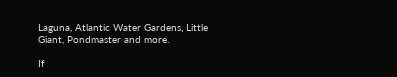Laguna, Atlantic Water Gardens, Little Giant, Pondmaster and more.

If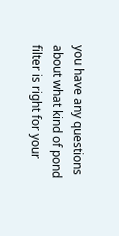you have any questions about what kind of pond filter is right for your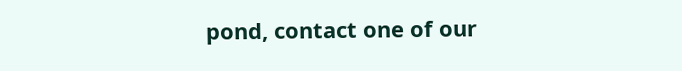pond, contact one of our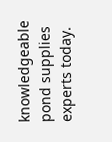knowledgeable pond supplies experts today.